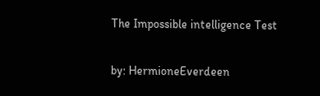The Impossible intelligence Test

by: HermioneEverdeen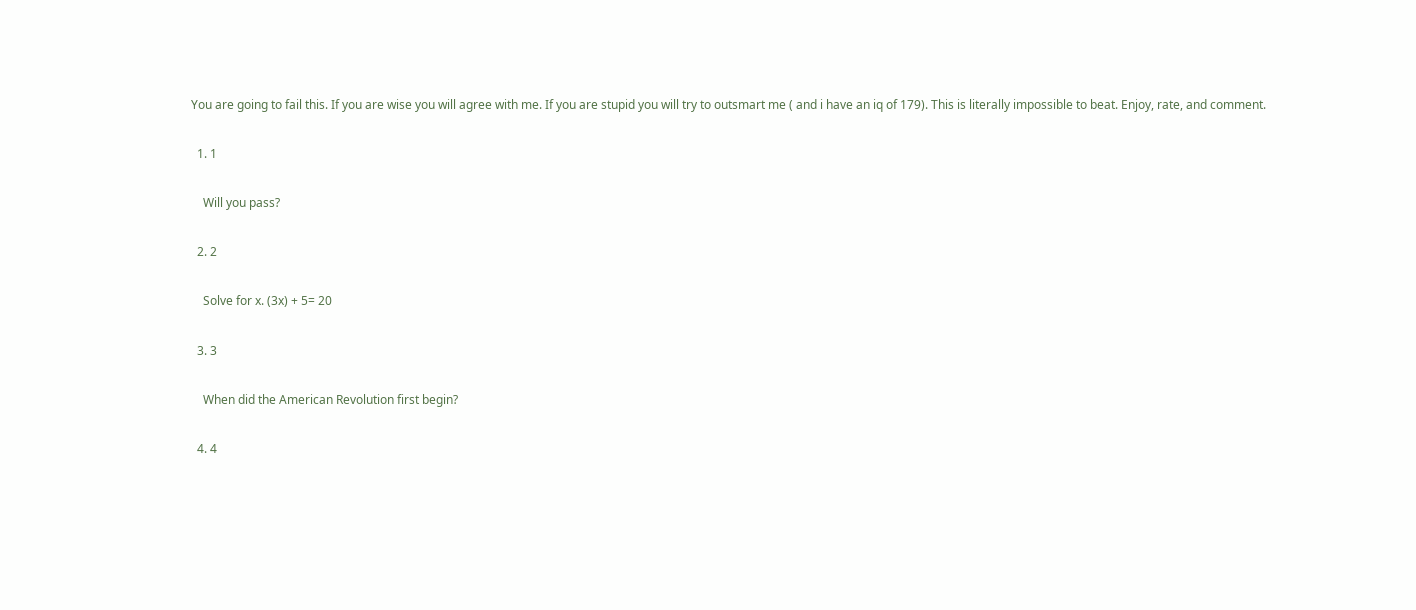You are going to fail this. If you are wise you will agree with me. If you are stupid you will try to outsmart me ( and i have an iq of 179). This is literally impossible to beat. Enjoy, rate, and comment.

  1. 1

    Will you pass?

  2. 2

    Solve for x. (3x) + 5= 20

  3. 3

    When did the American Revolution first begin?

  4. 4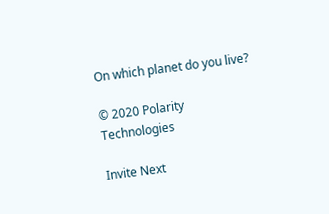On which planet do you live?

© 2020 Polarity Technologies

Invite Next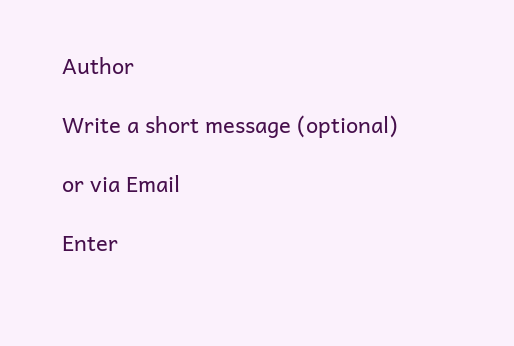Author

Write a short message (optional)

or via Email

Enter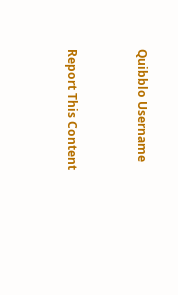Quibblo Username


Report This Content